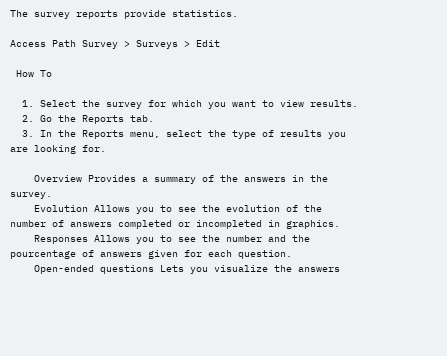The survey reports provide statistics.

Access Path Survey > Surveys > Edit

 How To

  1. Select the survey for which you want to view results.
  2. Go the Reports tab.
  3. In the Reports menu, select the type of results you are looking for.

    Overview Provides a summary of the answers in the survey.
    Evolution Allows you to see the evolution of the number of answers completed or incompleted in graphics.
    Responses Allows you to see the number and the pourcentage of answers given for each question.
    Open-ended questions Lets you visualize the answers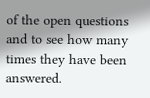of the open questions and to see how many times they have been answered.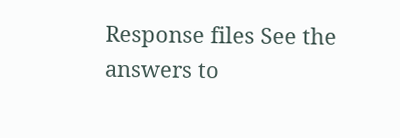Response files See the answers to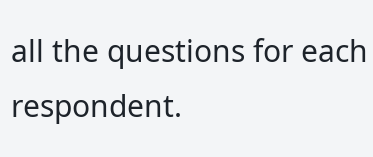all the questions for each respondent.